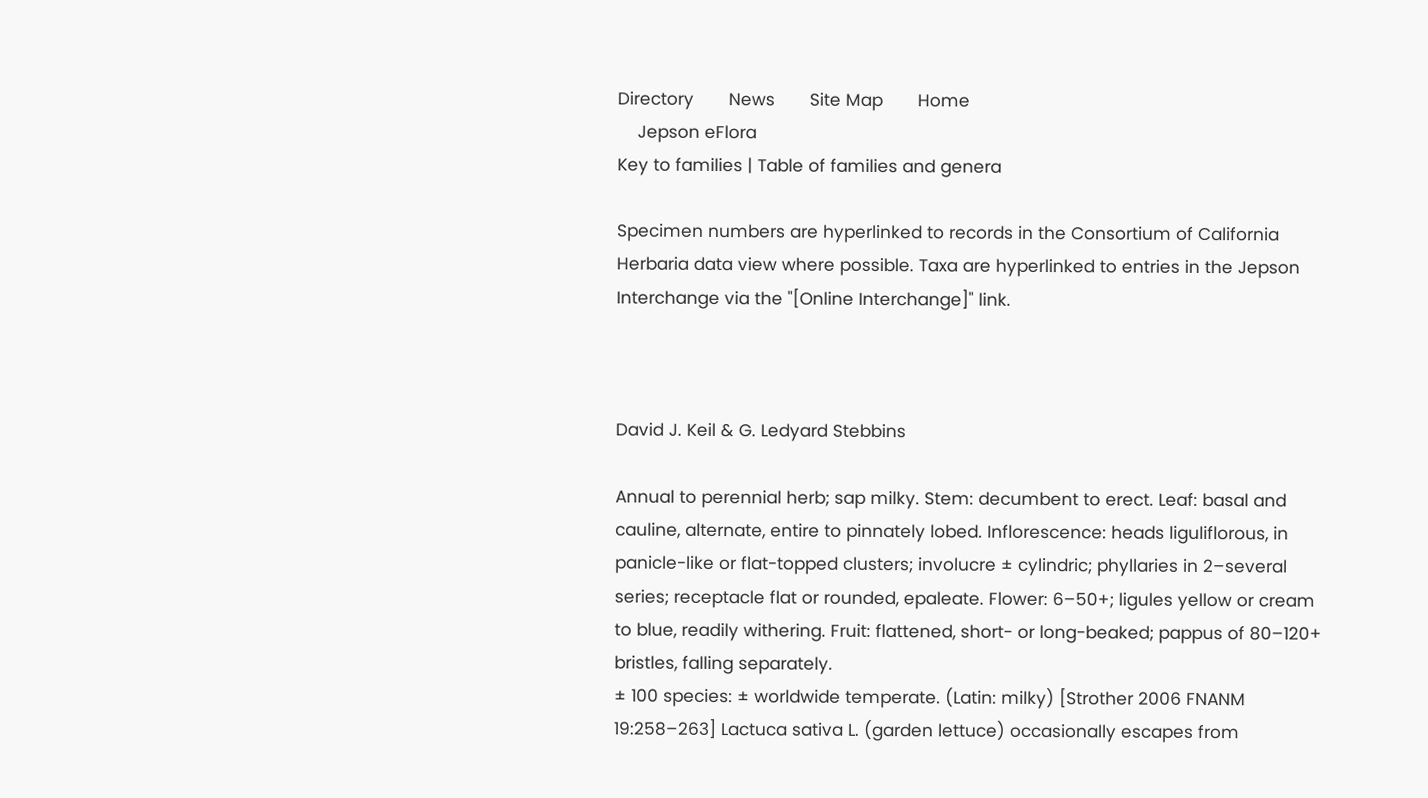Directory       News       Site Map       Home
    Jepson eFlora
Key to families | Table of families and genera

Specimen numbers are hyperlinked to records in the Consortium of California Herbaria data view where possible. Taxa are hyperlinked to entries in the Jepson Interchange via the "[Online Interchange]" link.



David J. Keil & G. Ledyard Stebbins

Annual to perennial herb; sap milky. Stem: decumbent to erect. Leaf: basal and cauline, alternate, entire to pinnately lobed. Inflorescence: heads liguliflorous, in panicle-like or flat-topped clusters; involucre ± cylindric; phyllaries in 2–several series; receptacle flat or rounded, epaleate. Flower: 6–50+; ligules yellow or cream to blue, readily withering. Fruit: flattened, short- or long-beaked; pappus of 80–120+ bristles, falling separately.
± 100 species: ± worldwide temperate. (Latin: milky) [Strother 2006 FNANM 19:258–263] Lactuca sativa L. (garden lettuce) occasionally escapes from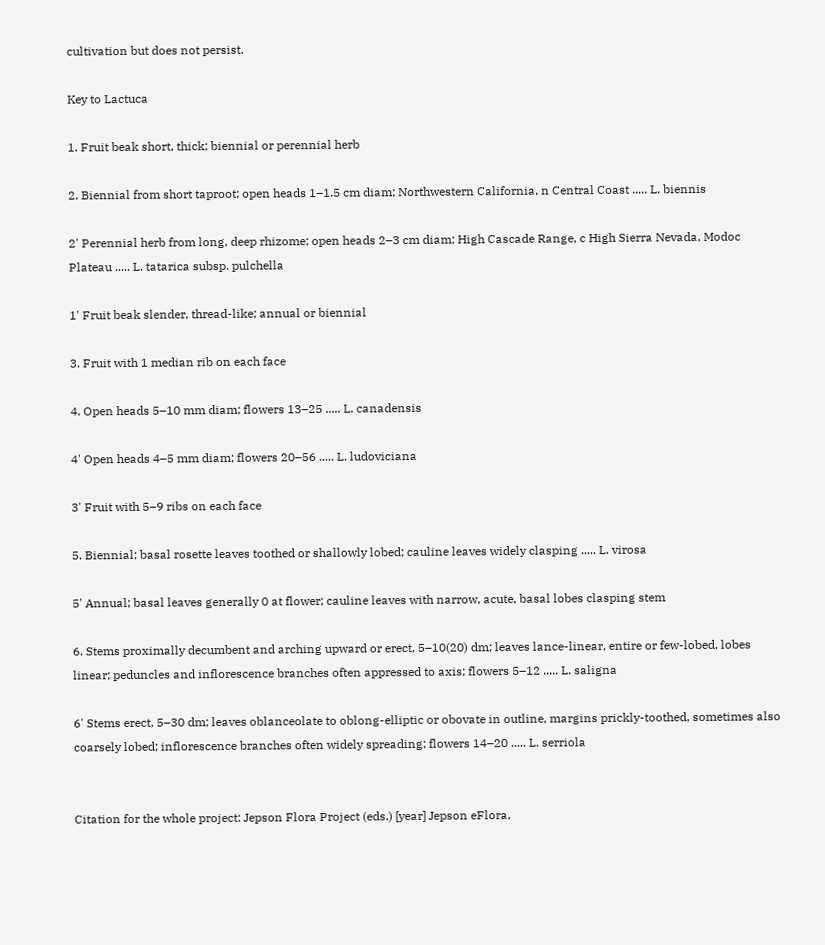cultivation but does not persist.

Key to Lactuca

1. Fruit beak short, thick; biennial or perennial herb

2. Biennial from short taproot; open heads 1–1.5 cm diam; Northwestern California, n Central Coast ..... L. biennis

2' Perennial herb from long, deep rhizome; open heads 2–3 cm diam; High Cascade Range, c High Sierra Nevada, Modoc Plateau ..... L. tatarica subsp. pulchella

1' Fruit beak slender, thread-like; annual or biennial

3. Fruit with 1 median rib on each face

4. Open heads 5–10 mm diam; flowers 13–25 ..... L. canadensis

4' Open heads 4–5 mm diam; flowers 20–56 ..... L. ludoviciana

3' Fruit with 5–9 ribs on each face

5. Biennial; basal rosette leaves toothed or shallowly lobed; cauline leaves widely clasping ..... L. virosa

5' Annual; basal leaves generally 0 at flower; cauline leaves with narrow, acute, basal lobes clasping stem

6. Stems proximally decumbent and arching upward or erect, 5–10(20) dm; leaves lance-linear, entire or few-lobed, lobes linear; peduncles and inflorescence branches often appressed to axis; flowers 5–12 ..... L. saligna

6' Stems erect, 5–30 dm; leaves oblanceolate to oblong-elliptic or obovate in outline, margins prickly-toothed, sometimes also coarsely lobed; inflorescence branches often widely spreading; flowers 14–20 ..... L. serriola


Citation for the whole project: Jepson Flora Project (eds.) [year] Jepson eFlora,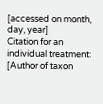[accessed on month, day, year]
Citation for an individual treatment: [Author of taxon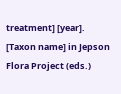treatment] [year]. [Taxon name] in Jepson Flora Project (eds.)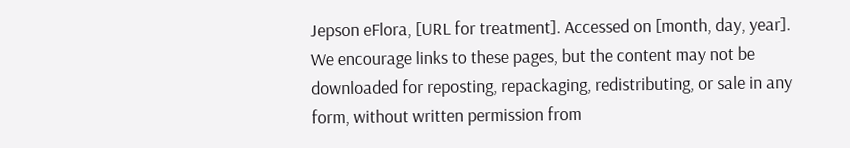Jepson eFlora, [URL for treatment]. Accessed on [month, day, year].
We encourage links to these pages, but the content may not be downloaded for reposting, repackaging, redistributing, or sale in any form, without written permission from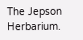The Jepson Herbarium.